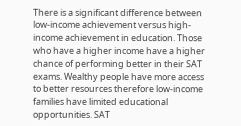There is a significant difference between low-income achievement versus high-income achievement in education. Those who have a higher income have a higher chance of performing better in their SAT exams. Wealthy people have more access to better resources therefore low-income families have limited educational opportunities. SAT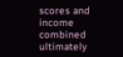scores and income combined ultimately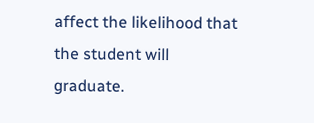affect the likelihood that the student will graduate.